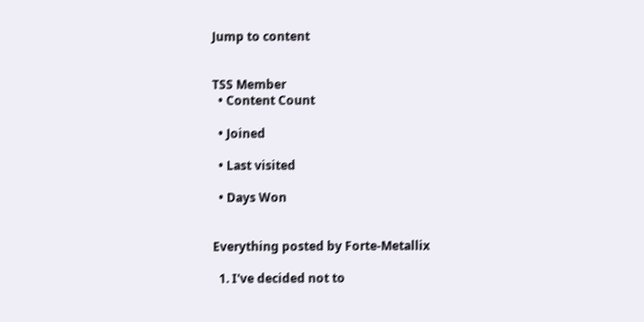Jump to content


TSS Member
  • Content Count

  • Joined

  • Last visited

  • Days Won


Everything posted by Forte-Metallix

  1. I've decided not to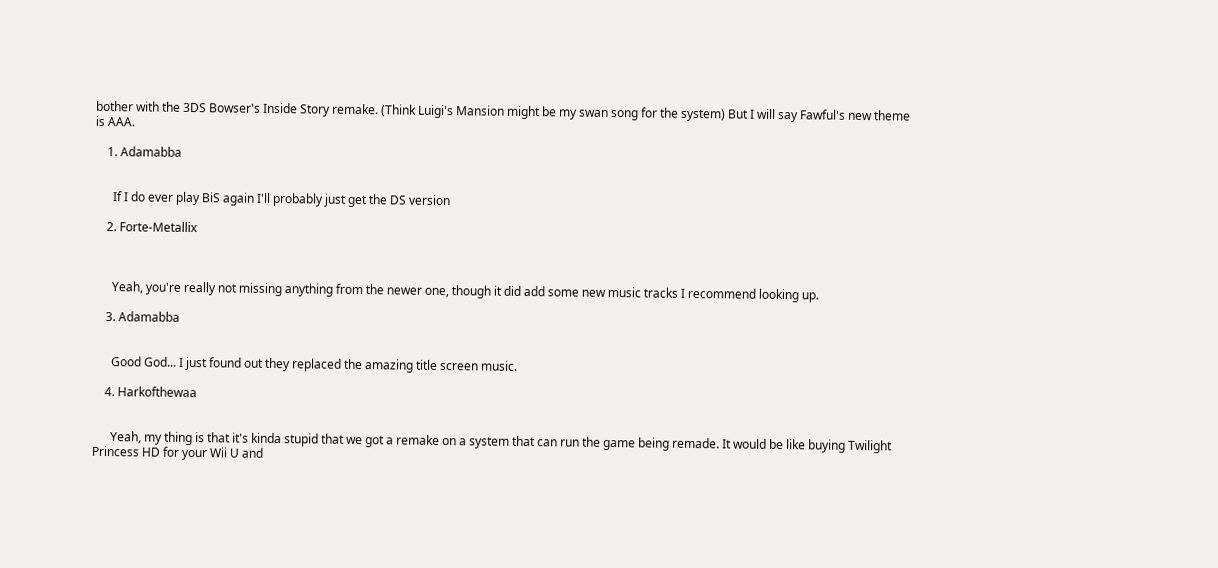bother with the 3DS Bowser's Inside Story remake. (Think Luigi's Mansion might be my swan song for the system) But I will say Fawful's new theme is AAA.

    1. Adamabba


      If I do ever play BiS again I'll probably just get the DS version

    2. Forte-Metallix



      Yeah, you're really not missing anything from the newer one, though it did add some new music tracks I recommend looking up.

    3. Adamabba


      Good God... I just found out they replaced the amazing title screen music.

    4. Harkofthewaa


      Yeah, my thing is that it's kinda stupid that we got a remake on a system that can run the game being remade. It would be like buying Twilight Princess HD for your Wii U and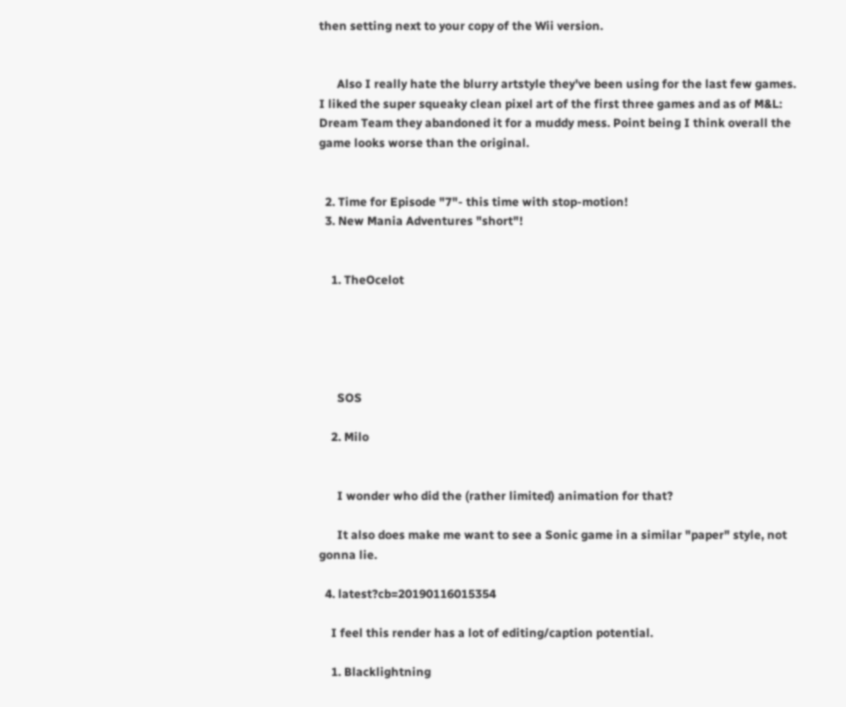then setting next to your copy of the Wii version.


      Also I really hate the blurry artstyle they've been using for the last few games. I liked the super squeaky clean pixel art of the first three games and as of M&L: Dream Team they abandoned it for a muddy mess. Point being I think overall the game looks worse than the original.


  2. Time for Episode "7"- this time with stop-motion!
  3. New Mania Adventures "short"!


    1. TheOcelot





      SOS

    2. Milo


      I wonder who did the (rather limited) animation for that?

      It also does make me want to see a Sonic game in a similar "paper" style, not gonna lie.

  4. latest?cb=20190116015354

    I feel this render has a lot of editing/caption potential.

    1. Blacklightning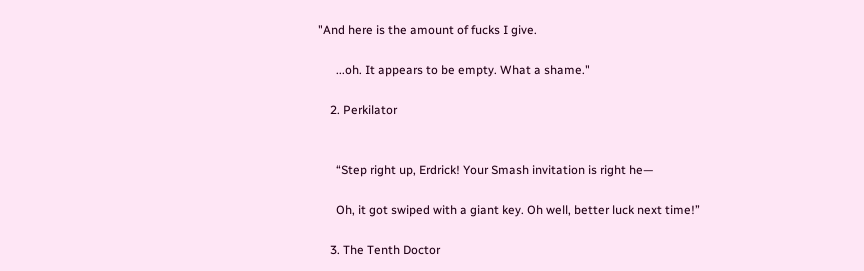"And here is the amount of fucks I give.

      ...oh. It appears to be empty. What a shame."

    2. Perkilator


      “Step right up, Erdrick! Your Smash invitation is right he—

      Oh, it got swiped with a giant key. Oh well, better luck next time!”

    3. The Tenth Doctor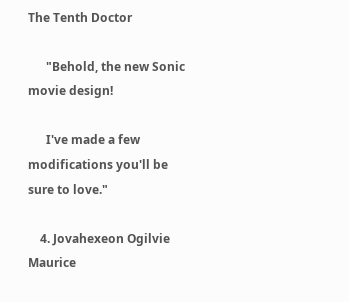The Tenth Doctor

      "Behold, the new Sonic movie design!

      I've made a few modifications you'll be sure to love."

    4. Jovahexeon Ogilvie Maurice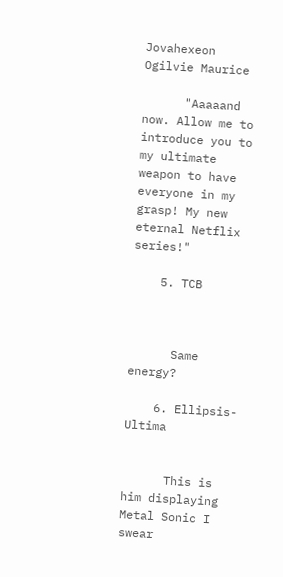Jovahexeon Ogilvie Maurice

      "Aaaaand now. Allow me to introduce you to my ultimate weapon to have everyone in my grasp! My new eternal Netflix series!"

    5. TCB



      Same energy?

    6. Ellipsis-Ultima


      This is him displaying Metal Sonic I swear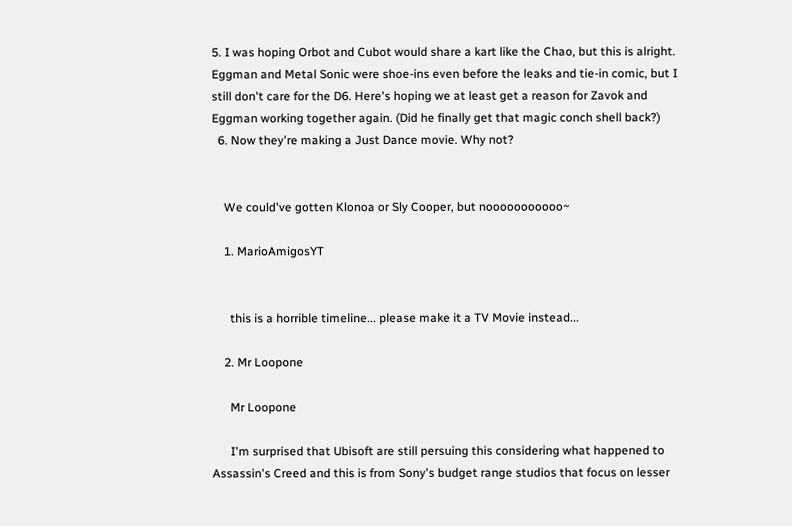5. I was hoping Orbot and Cubot would share a kart like the Chao, but this is alright. Eggman and Metal Sonic were shoe-ins even before the leaks and tie-in comic, but I still don't care for the D6. Here's hoping we at least get a reason for Zavok and Eggman working together again. (Did he finally get that magic conch shell back?)
  6. Now they're making a Just Dance movie. Why not?


    We could've gotten Klonoa or Sly Cooper, but nooooooooooo~

    1. MarioAmigosYT


      this is a horrible timeline... please make it a TV Movie instead...

    2. Mr Loopone

      Mr Loopone

      I'm surprised that Ubisoft are still persuing this considering what happened to Assassin's Creed and this is from Sony's budget range studios that focus on lesser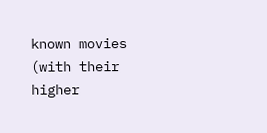known movies (with their higher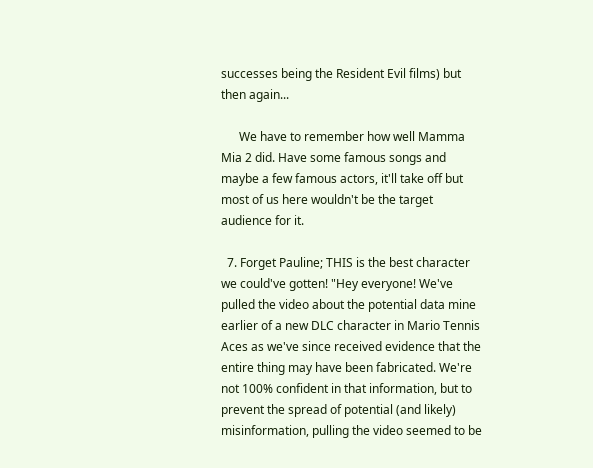successes being the Resident Evil films) but then again...

      We have to remember how well Mamma Mia 2 did. Have some famous songs and maybe a few famous actors, it'll take off but most of us here wouldn't be the target audience for it.

  7. Forget Pauline; THIS is the best character we could've gotten! "Hey everyone! We've pulled the video about the potential data mine earlier of a new DLC character in Mario Tennis Aces as we've since received evidence that the entire thing may have been fabricated. We're not 100% confident in that information, but to prevent the spread of potential (and likely) misinformation, pulling the video seemed to be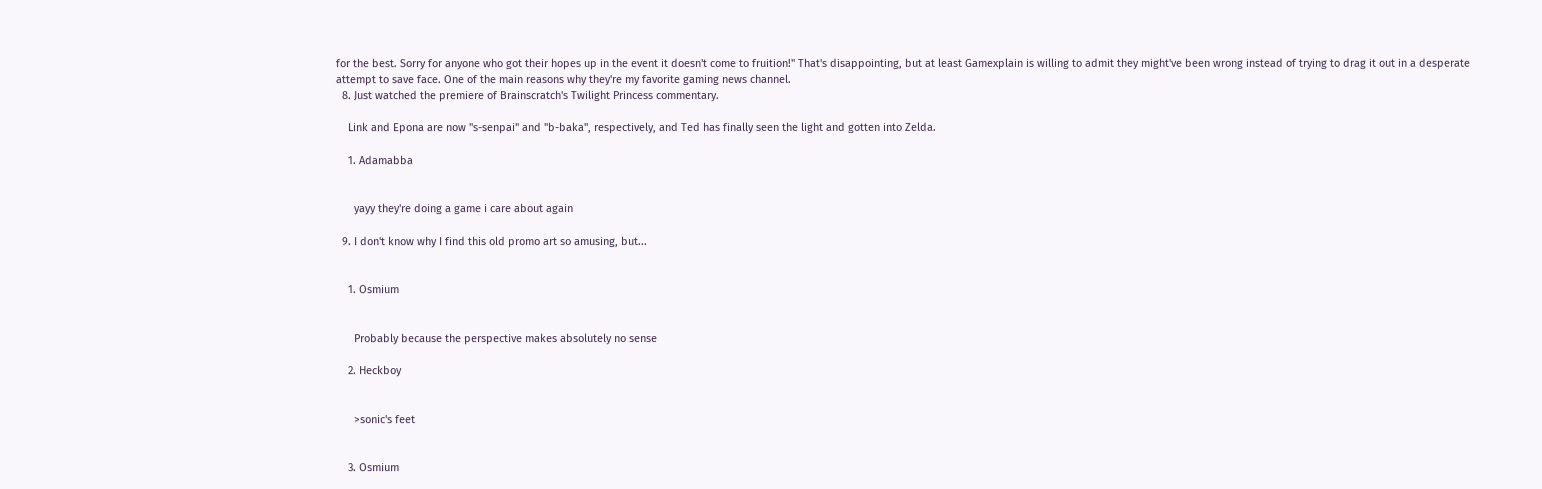for the best. Sorry for anyone who got their hopes up in the event it doesn't come to fruition!" That's disappointing, but at least Gamexplain is willing to admit they might've been wrong instead of trying to drag it out in a desperate attempt to save face. One of the main reasons why they're my favorite gaming news channel.
  8. Just watched the premiere of Brainscratch's Twilight Princess commentary.

    Link and Epona are now "s-senpai" and "b-baka", respectively, and Ted has finally seen the light and gotten into Zelda.

    1. Adamabba


      yayy they're doing a game i care about again

  9. I don't know why I find this old promo art so amusing, but...


    1. Osmium


      Probably because the perspective makes absolutely no sense

    2. Heckboy


      >sonic's feet


    3. Osmium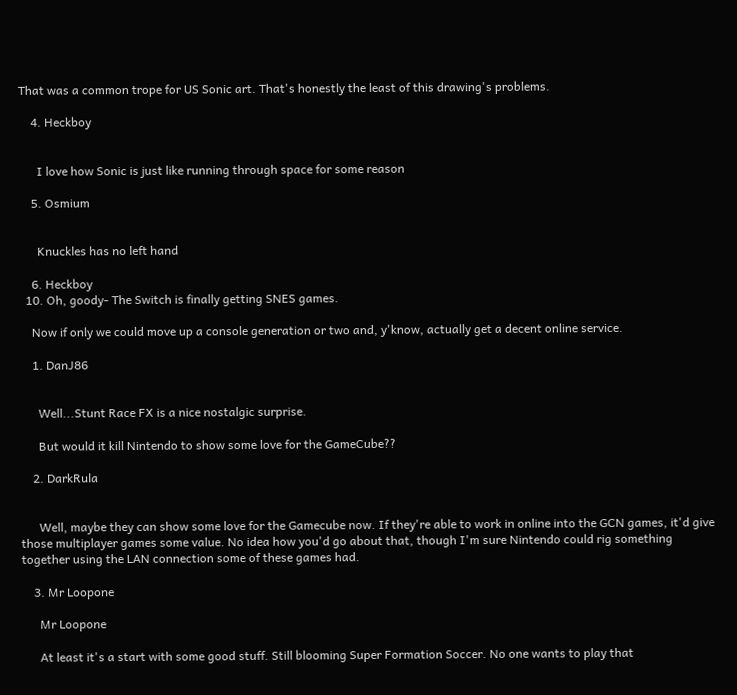That was a common trope for US Sonic art. That's honestly the least of this drawing's problems.

    4. Heckboy


      I love how Sonic is just like running through space for some reason

    5. Osmium


      Knuckles has no left hand

    6. Heckboy
  10. Oh, goody- The Switch is finally getting SNES games.

    Now if only we could move up a console generation or two and, y'know, actually get a decent online service.

    1. DanJ86


      Well...Stunt Race FX is a nice nostalgic surprise.

      But would it kill Nintendo to show some love for the GameCube??

    2. DarkRula


      Well, maybe they can show some love for the Gamecube now. If they're able to work in online into the GCN games, it'd give those multiplayer games some value. No idea how you'd go about that, though I'm sure Nintendo could rig something together using the LAN connection some of these games had.

    3. Mr Loopone

      Mr Loopone

      At least it's a start with some good stuff. Still blooming Super Formation Soccer. No one wants to play that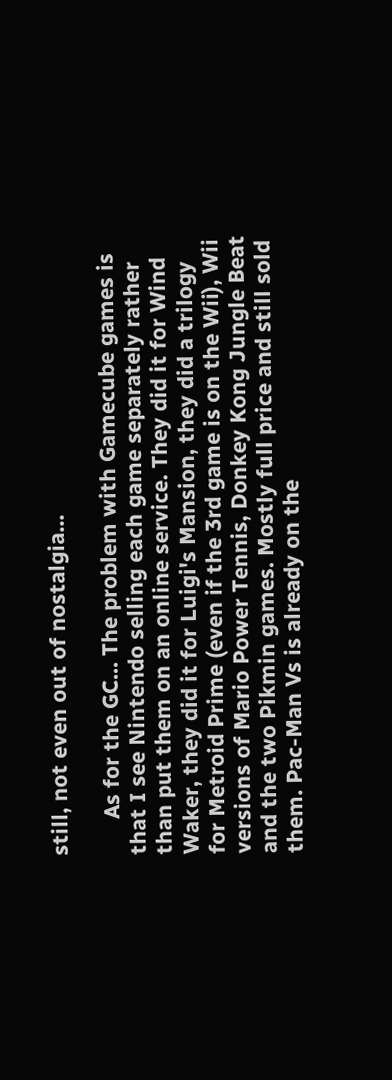still, not even out of nostalgia...

      As for the GC... The problem with Gamecube games is that I see Nintendo selling each game separately rather than put them on an online service. They did it for Wind Waker, they did it for Luigi's Mansion, they did a trilogy for Metroid Prime (even if the 3rd game is on the Wii), Wii versions of Mario Power Tennis, Donkey Kong Jungle Beat and the two Pikmin games. Mostly full price and still sold them. Pac-Man Vs is already on the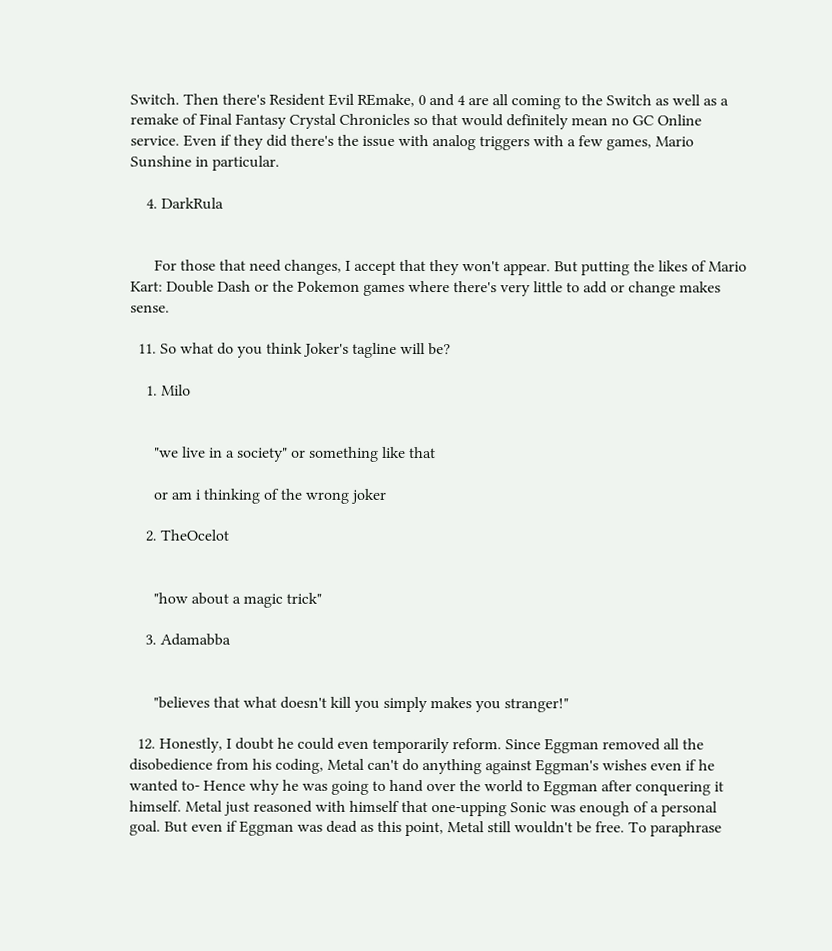Switch. Then there's Resident Evil REmake, 0 and 4 are all coming to the Switch as well as a remake of Final Fantasy Crystal Chronicles so that would definitely mean no GC Online service. Even if they did there's the issue with analog triggers with a few games, Mario Sunshine in particular.

    4. DarkRula


      For those that need changes, I accept that they won't appear. But putting the likes of Mario Kart: Double Dash or the Pokemon games where there's very little to add or change makes sense.

  11. So what do you think Joker's tagline will be?

    1. Milo


      "we live in a society" or something like that

      or am i thinking of the wrong joker

    2. TheOcelot


      "how about a magic trick"

    3. Adamabba


      "believes that what doesn't kill you simply makes you stranger!"

  12. Honestly, I doubt he could even temporarily reform. Since Eggman removed all the disobedience from his coding, Metal can't do anything against Eggman's wishes even if he wanted to- Hence why he was going to hand over the world to Eggman after conquering it himself. Metal just reasoned with himself that one-upping Sonic was enough of a personal goal. But even if Eggman was dead as this point, Metal still wouldn't be free. To paraphrase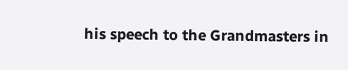his speech to the Grandmasters in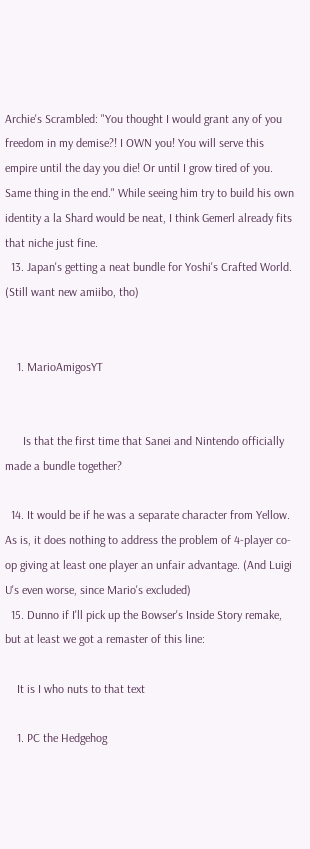Archie's Scrambled: "You thought I would grant any of you freedom in my demise?! I OWN you! You will serve this empire until the day you die! Or until I grow tired of you. Same thing in the end." While seeing him try to build his own identity a la Shard would be neat, I think Gemerl already fits that niche just fine.
  13. Japan's getting a neat bundle for Yoshi's Crafted World. (Still want new amiibo, tho)


    1. MarioAmigosYT


      Is that the first time that Sanei and Nintendo officially made a bundle together?

  14. It would be if he was a separate character from Yellow. As is, it does nothing to address the problem of 4-player co-op giving at least one player an unfair advantage. (And Luigi U's even worse, since Mario's excluded)
  15. Dunno if I'll pick up the Bowser's Inside Story remake, but at least we got a remaster of this line:

    It is I who nuts to that text

    1. PC the Hedgehog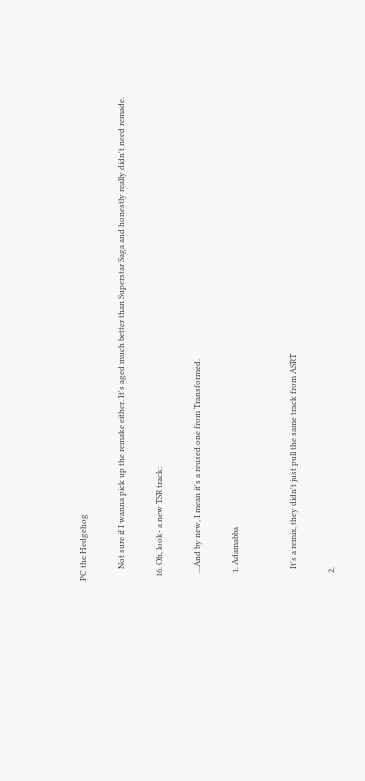PC the Hedgehog

      Not sure if I wanna pick up the remake either. It's aged much better than Superstar Saga and honestly really didn't need remade.

  16. Oh, look- a new TSR track:

    ...And by new, I mean it's a reused one from Transformed.

    1. Adamabba


      It's a remix, they didn't just pull the same track from ASRT

    2.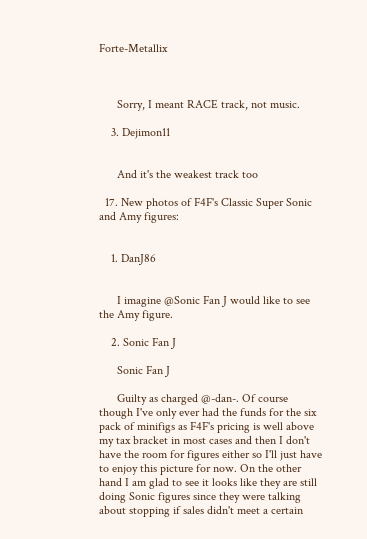Forte-Metallix



      Sorry, I meant RACE track, not music.

    3. Dejimon11


      And it's the weakest track too

  17. New photos of F4F's Classic Super Sonic and Amy figures:


    1. DanJ86


      I imagine @Sonic Fan J would like to see the Amy figure.

    2. Sonic Fan J

      Sonic Fan J

      Guilty as charged @-dan-. Of course though I've only ever had the funds for the six pack of minifigs as F4F's pricing is well above my tax bracket in most cases and then I don't have the room for figures either so I'll just have to enjoy this picture for now. On the other hand I am glad to see it looks like they are still doing Sonic figures since they were talking about stopping if sales didn't meet a certain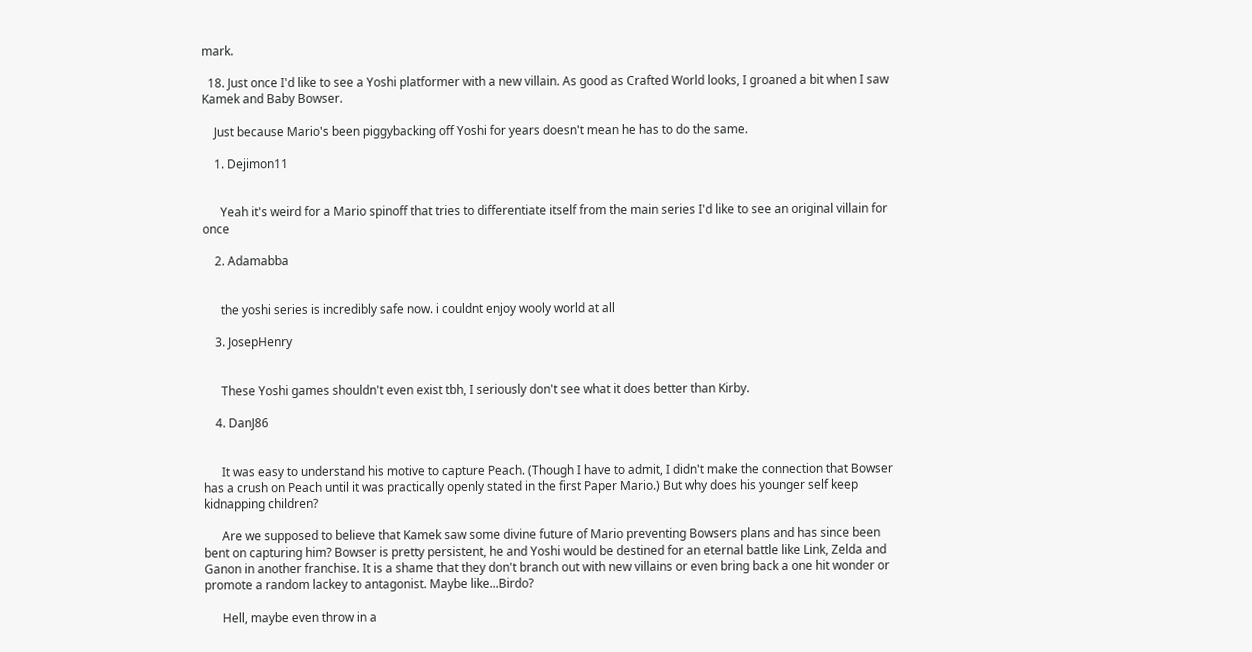mark.

  18. Just once I'd like to see a Yoshi platformer with a new villain. As good as Crafted World looks, I groaned a bit when I saw Kamek and Baby Bowser.

    Just because Mario's been piggybacking off Yoshi for years doesn't mean he has to do the same.

    1. Dejimon11


      Yeah it's weird for a Mario spinoff that tries to differentiate itself from the main series I'd like to see an original villain for once

    2. Adamabba


      the yoshi series is incredibly safe now. i couldnt enjoy wooly world at all

    3. JosepHenry


      These Yoshi games shouldn't even exist tbh, I seriously don't see what it does better than Kirby.

    4. DanJ86


      It was easy to understand his motive to capture Peach. (Though I have to admit, I didn't make the connection that Bowser has a crush on Peach until it was practically openly stated in the first Paper Mario.) But why does his younger self keep kidnapping children?

      Are we supposed to believe that Kamek saw some divine future of Mario preventing Bowsers plans and has since been bent on capturing him? Bowser is pretty persistent, he and Yoshi would be destined for an eternal battle like Link, Zelda and Ganon in another franchise. It is a shame that they don't branch out with new villains or even bring back a one hit wonder or promote a random lackey to antagonist. Maybe like...Birdo?

      Hell, maybe even throw in a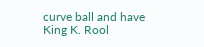curve ball and have King K. Rool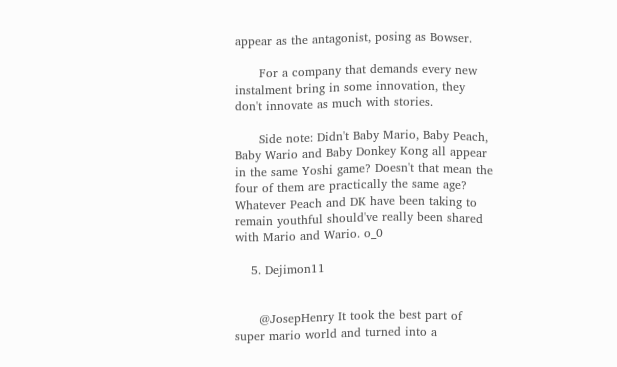appear as the antagonist, posing as Bowser.

      For a company that demands every new instalment bring in some innovation, they don't innovate as much with stories.

      Side note: Didn't Baby Mario, Baby Peach, Baby Wario and Baby Donkey Kong all appear in the same Yoshi game? Doesn't that mean the four of them are practically the same age? Whatever Peach and DK have been taking to remain youthful should've really been shared with Mario and Wario. o_0

    5. Dejimon11


      @JosepHenry It took the best part of super mario world and turned into a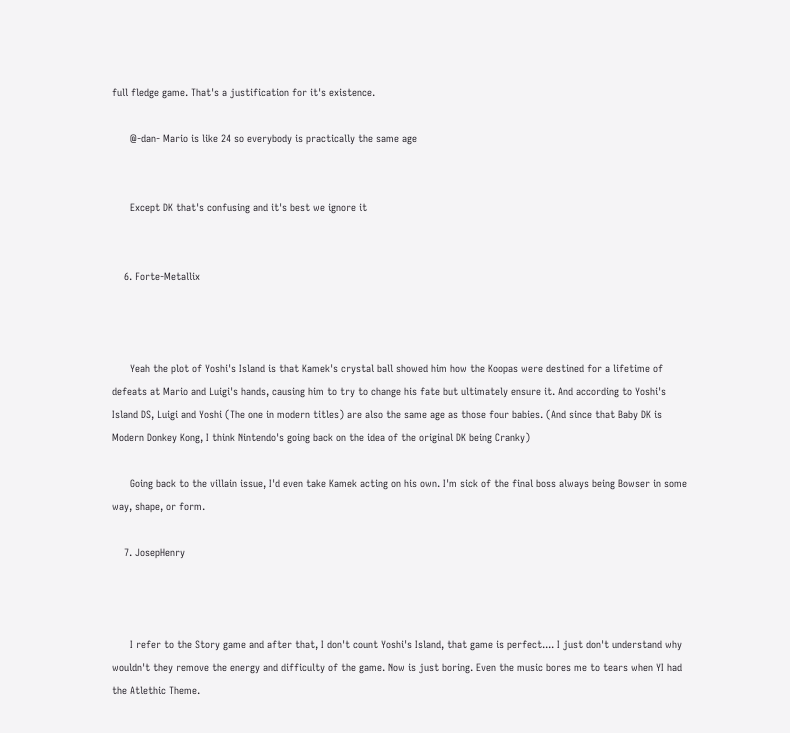full fledge game. That's a justification for it's existence.

      @-dan- Mario is like 24 so everybody is practically the same age


      Except DK that's confusing and it's best we ignore it


    6. Forte-Metallix



      Yeah the plot of Yoshi's Island is that Kamek's crystal ball showed him how the Koopas were destined for a lifetime of defeats at Mario and Luigi's hands, causing him to try to change his fate but ultimately ensure it. And according to Yoshi's Island DS, Luigi and Yoshi (The one in modern titles) are also the same age as those four babies. (And since that Baby DK is Modern Donkey Kong, I think Nintendo's going back on the idea of the original DK being Cranky)

      Going back to the villain issue, I'd even take Kamek acting on his own. I'm sick of the final boss always being Bowser in some way, shape, or form.

    7. JosepHenry



      I refer to the Story game and after that, I don't count Yoshi's Island, that game is perfect.... I just don't understand why wouldn't they remove the energy and difficulty of the game. Now is just boring. Even the music bores me to tears when YI had the Atlethic Theme.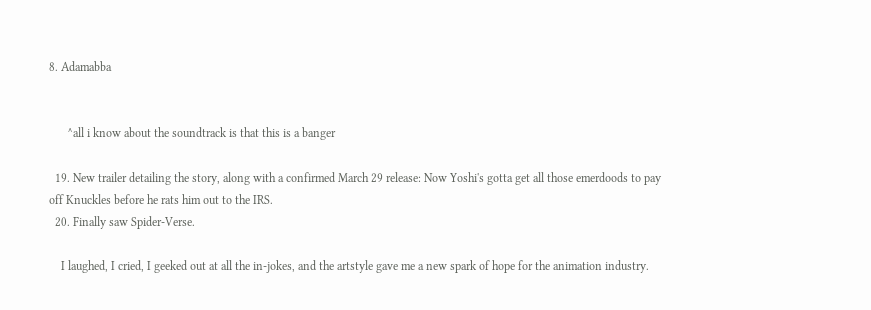8. Adamabba


      ^all i know about the soundtrack is that this is a banger

  19. New trailer detailing the story, along with a confirmed March 29 release: Now Yoshi's gotta get all those emerdoods to pay off Knuckles before he rats him out to the IRS.
  20. Finally saw Spider-Verse.

    I laughed, I cried, I geeked out at all the in-jokes, and the artstyle gave me a new spark of hope for the animation industry.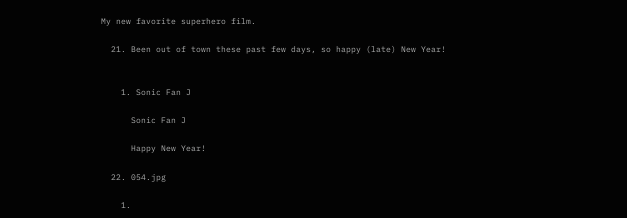My new favorite superhero film.

  21. Been out of town these past few days, so happy (late) New Year!


    1. Sonic Fan J

      Sonic Fan J

      Happy New Year!

  22. 054.jpg

    1.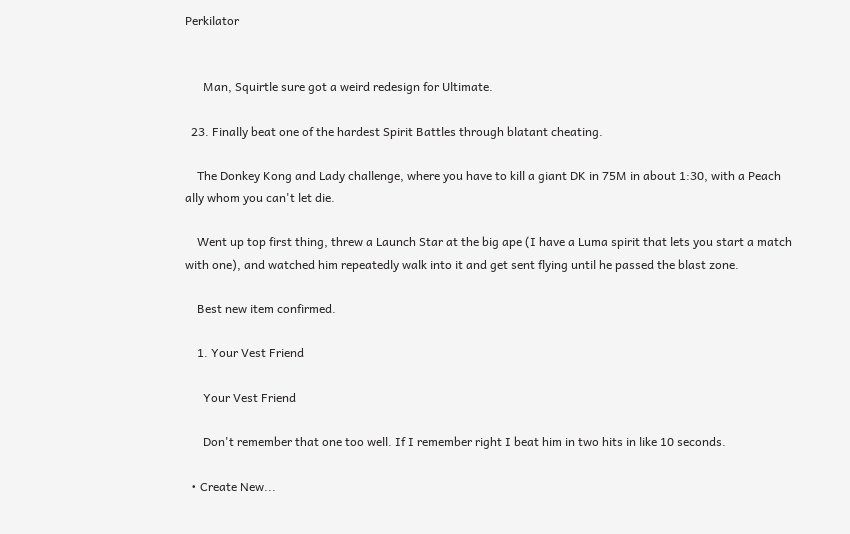Perkilator


      Man, Squirtle sure got a weird redesign for Ultimate.

  23. Finally beat one of the hardest Spirit Battles through blatant cheating.

    The Donkey Kong and Lady challenge, where you have to kill a giant DK in 75M in about 1:30, with a Peach ally whom you can't let die.

    Went up top first thing, threw a Launch Star at the big ape (I have a Luma spirit that lets you start a match with one), and watched him repeatedly walk into it and get sent flying until he passed the blast zone.

    Best new item confirmed.

    1. Your Vest Friend

      Your Vest Friend

      Don't remember that one too well. If I remember right I beat him in two hits in like 10 seconds.

  • Create New...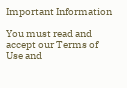Important Information

You must read and accept our Terms of Use and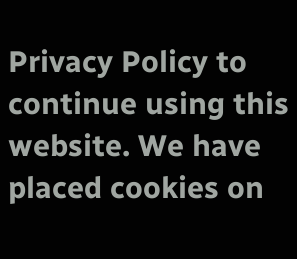Privacy Policy to continue using this website. We have placed cookies on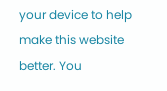your device to help make this website better. You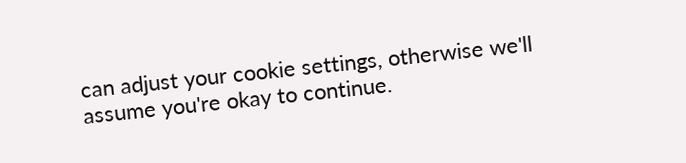can adjust your cookie settings, otherwise we'll assume you're okay to continue.